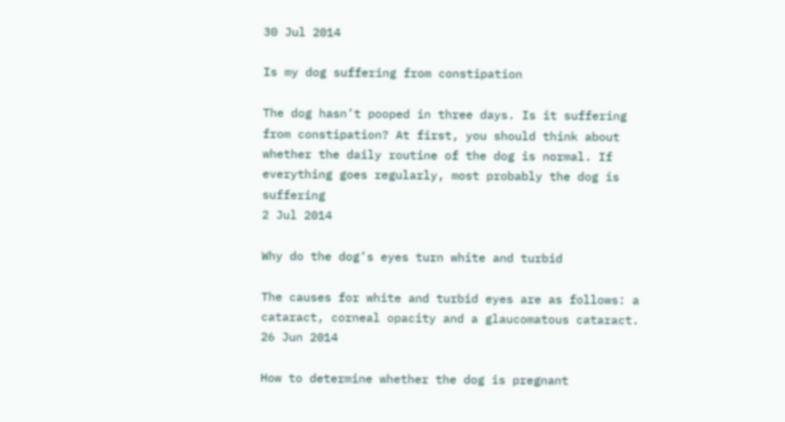30 Jul 2014

Is my dog suffering from constipation

The dog hasn’t pooped in three days. Is it suffering from constipation? At first, you should think about whether the daily routine of the dog is normal. If everything goes regularly, most probably the dog is suffering
2 Jul 2014

Why do the dog’s eyes turn white and turbid

The causes for white and turbid eyes are as follows: a cataract, corneal opacity and a glaucomatous cataract.
26 Jun 2014

How to determine whether the dog is pregnant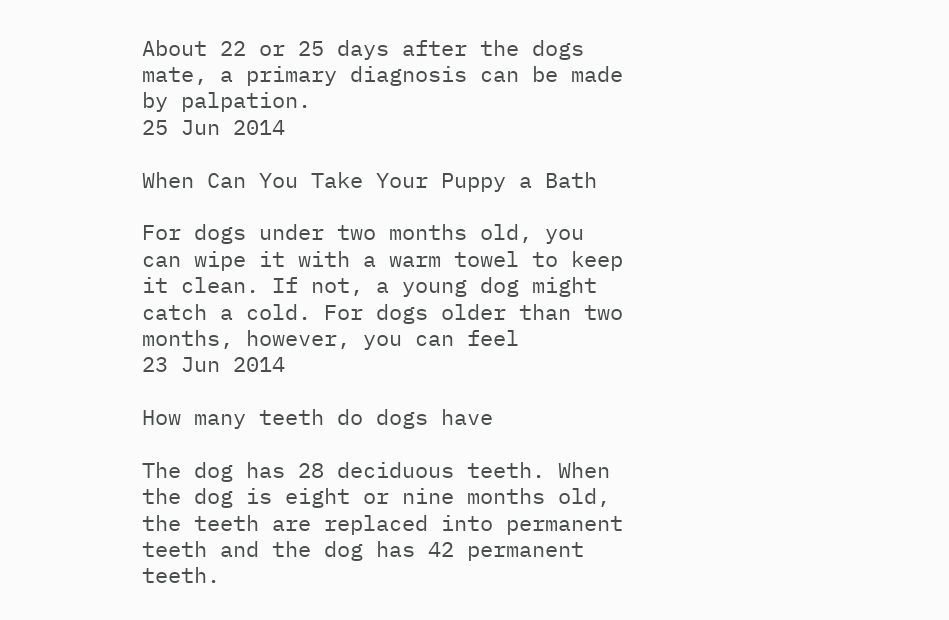About 22 or 25 days after the dogs mate, a primary diagnosis can be made by palpation.
25 Jun 2014

When Can You Take Your Puppy a Bath

For dogs under two months old, you can wipe it with a warm towel to keep it clean. If not, a young dog might catch a cold. For dogs older than two months, however, you can feel
23 Jun 2014

How many teeth do dogs have

The dog has 28 deciduous teeth. When the dog is eight or nine months old, the teeth are replaced into permanent teeth and the dog has 42 permanent teeth.